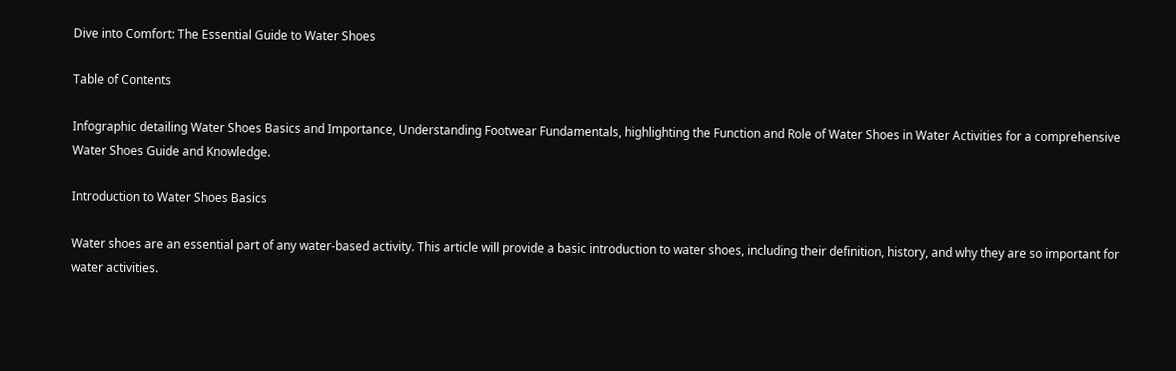Dive into Comfort: The Essential Guide to Water Shoes

Table of Contents

Infographic detailing Water Shoes Basics and Importance, Understanding Footwear Fundamentals, highlighting the Function and Role of Water Shoes in Water Activities for a comprehensive Water Shoes Guide and Knowledge.

Introduction to Water Shoes Basics

Water shoes are an essential part of any water-based activity. This article will provide a basic introduction to water shoes, including their definition, history, and why they are so important for water activities.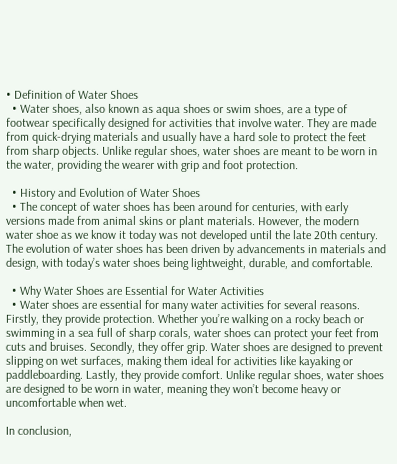• Definition of Water Shoes
  • Water shoes, also known as aqua shoes or swim shoes, are a type of footwear specifically designed for activities that involve water. They are made from quick-drying materials and usually have a hard sole to protect the feet from sharp objects. Unlike regular shoes, water shoes are meant to be worn in the water, providing the wearer with grip and foot protection.

  • History and Evolution of Water Shoes
  • The concept of water shoes has been around for centuries, with early versions made from animal skins or plant materials. However, the modern water shoe as we know it today was not developed until the late 20th century. The evolution of water shoes has been driven by advancements in materials and design, with today’s water shoes being lightweight, durable, and comfortable.

  • Why Water Shoes are Essential for Water Activities
  • Water shoes are essential for many water activities for several reasons. Firstly, they provide protection. Whether you’re walking on a rocky beach or swimming in a sea full of sharp corals, water shoes can protect your feet from cuts and bruises. Secondly, they offer grip. Water shoes are designed to prevent slipping on wet surfaces, making them ideal for activities like kayaking or paddleboarding. Lastly, they provide comfort. Unlike regular shoes, water shoes are designed to be worn in water, meaning they won’t become heavy or uncomfortable when wet.

In conclusion,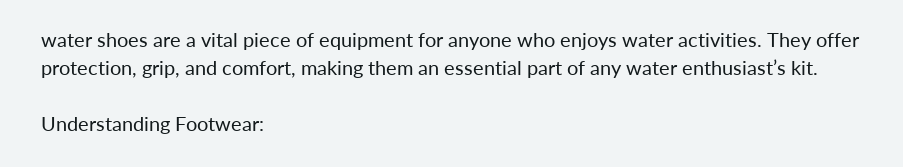water shoes are a vital piece of equipment for anyone who enjoys water activities. They offer protection, grip, and comfort, making them an essential part of any water enthusiast’s kit.

Understanding Footwear: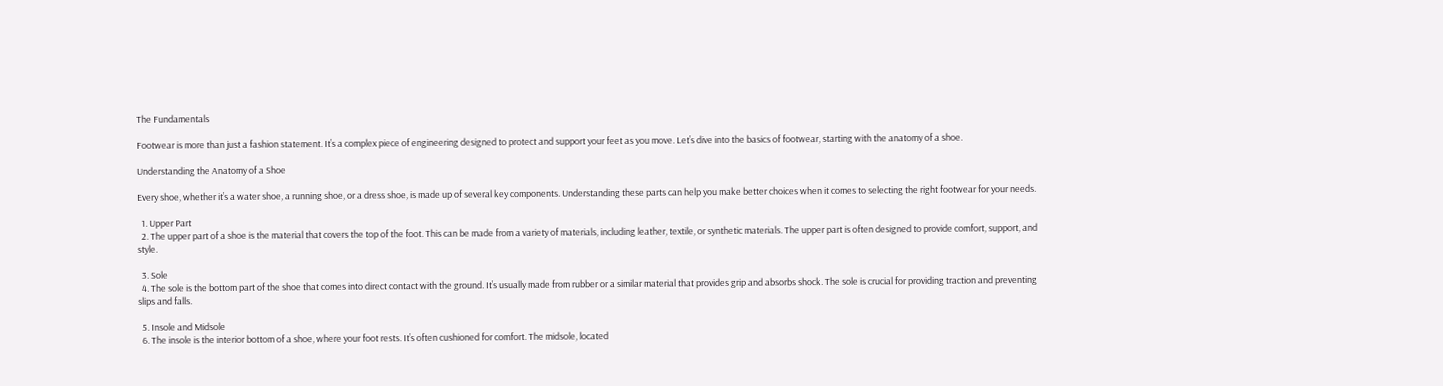The Fundamentals

Footwear is more than just a fashion statement. It’s a complex piece of engineering designed to protect and support your feet as you move. Let’s dive into the basics of footwear, starting with the anatomy of a shoe.

Understanding the Anatomy of a Shoe

Every shoe, whether it’s a water shoe, a running shoe, or a dress shoe, is made up of several key components. Understanding these parts can help you make better choices when it comes to selecting the right footwear for your needs.

  1. Upper Part
  2. The upper part of a shoe is the material that covers the top of the foot. This can be made from a variety of materials, including leather, textile, or synthetic materials. The upper part is often designed to provide comfort, support, and style.

  3. Sole
  4. The sole is the bottom part of the shoe that comes into direct contact with the ground. It’s usually made from rubber or a similar material that provides grip and absorbs shock. The sole is crucial for providing traction and preventing slips and falls.

  5. Insole and Midsole
  6. The insole is the interior bottom of a shoe, where your foot rests. It’s often cushioned for comfort. The midsole, located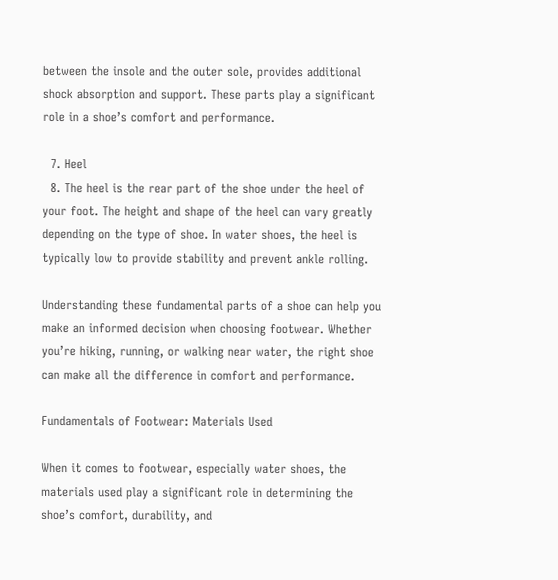between the insole and the outer sole, provides additional shock absorption and support. These parts play a significant role in a shoe’s comfort and performance.

  7. Heel
  8. The heel is the rear part of the shoe under the heel of your foot. The height and shape of the heel can vary greatly depending on the type of shoe. In water shoes, the heel is typically low to provide stability and prevent ankle rolling.

Understanding these fundamental parts of a shoe can help you make an informed decision when choosing footwear. Whether you’re hiking, running, or walking near water, the right shoe can make all the difference in comfort and performance.

Fundamentals of Footwear: Materials Used

When it comes to footwear, especially water shoes, the materials used play a significant role in determining the shoe’s comfort, durability, and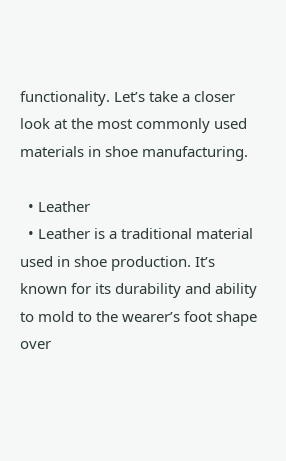functionality. Let’s take a closer look at the most commonly used materials in shoe manufacturing.

  • Leather
  • Leather is a traditional material used in shoe production. It’s known for its durability and ability to mold to the wearer’s foot shape over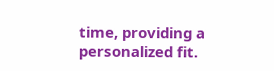time, providing a personalized fit.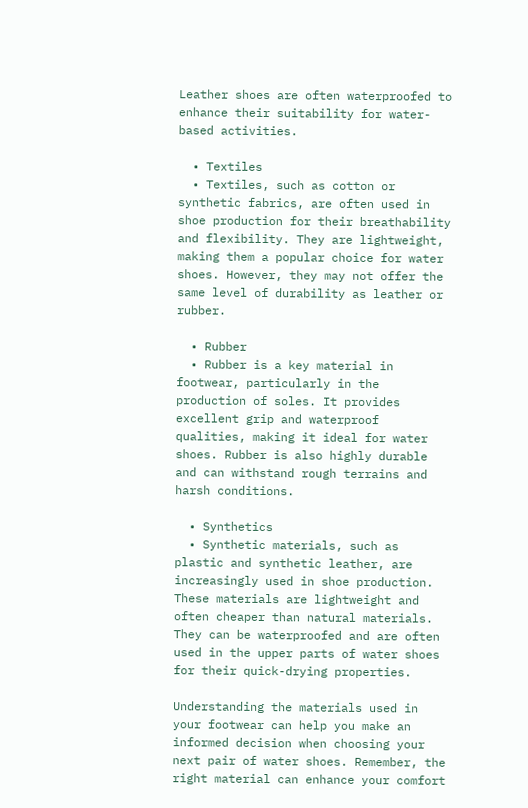Leather shoes are often waterproofed to enhance their suitability for water-based activities.

  • Textiles
  • Textiles, such as cotton or synthetic fabrics, are often used in shoe production for their breathability and flexibility. They are lightweight, making them a popular choice for water shoes. However, they may not offer the same level of durability as leather or rubber.

  • Rubber
  • Rubber is a key material in footwear, particularly in the production of soles. It provides excellent grip and waterproof qualities, making it ideal for water shoes. Rubber is also highly durable and can withstand rough terrains and harsh conditions.

  • Synthetics
  • Synthetic materials, such as plastic and synthetic leather, are increasingly used in shoe production. These materials are lightweight and often cheaper than natural materials. They can be waterproofed and are often used in the upper parts of water shoes for their quick-drying properties.

Understanding the materials used in your footwear can help you make an informed decision when choosing your next pair of water shoes. Remember, the right material can enhance your comfort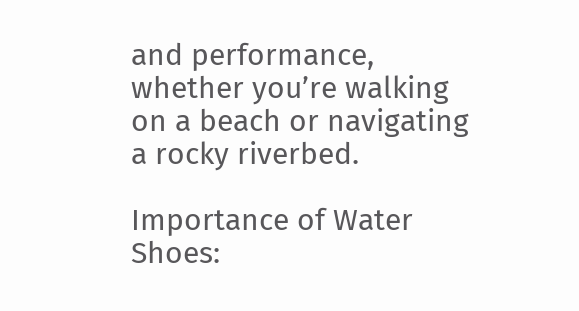and performance, whether you’re walking on a beach or navigating a rocky riverbed.

Importance of Water Shoes: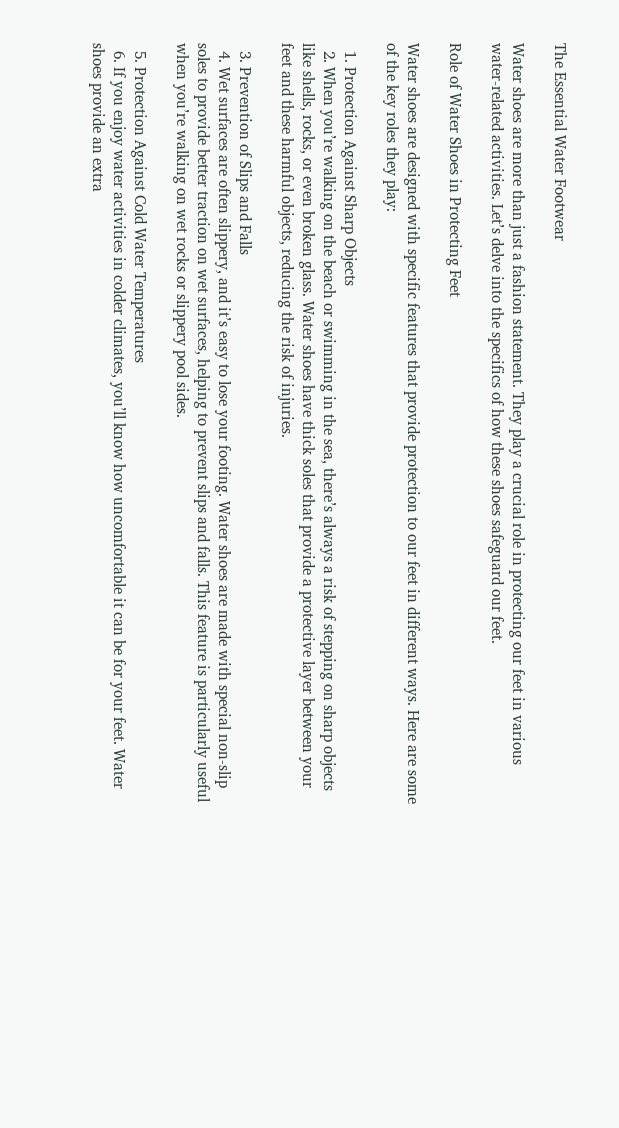The Essential Water Footwear

Water shoes are more than just a fashion statement. They play a crucial role in protecting our feet in various water-related activities. Let’s delve into the specifics of how these shoes safeguard our feet.

Role of Water Shoes in Protecting Feet

Water shoes are designed with specific features that provide protection to our feet in different ways. Here are some of the key roles they play:

  1. Protection Against Sharp Objects
  2. When you’re walking on the beach or swimming in the sea, there’s always a risk of stepping on sharp objects like shells, rocks, or even broken glass. Water shoes have thick soles that provide a protective layer between your feet and these harmful objects, reducing the risk of injuries.

  3. Prevention of Slips and Falls
  4. Wet surfaces are often slippery, and it’s easy to lose your footing. Water shoes are made with special non-slip soles to provide better traction on wet surfaces, helping to prevent slips and falls. This feature is particularly useful when you’re walking on wet rocks or slippery pool sides.

  5. Protection Against Cold Water Temperatures
  6. If you enjoy water activities in colder climates, you’ll know how uncomfortable it can be for your feet. Water shoes provide an extra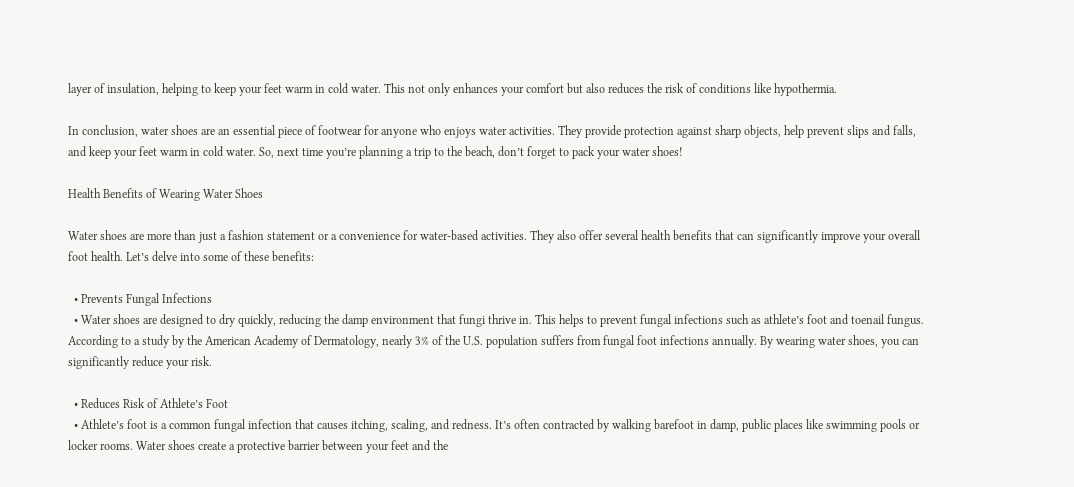layer of insulation, helping to keep your feet warm in cold water. This not only enhances your comfort but also reduces the risk of conditions like hypothermia.

In conclusion, water shoes are an essential piece of footwear for anyone who enjoys water activities. They provide protection against sharp objects, help prevent slips and falls, and keep your feet warm in cold water. So, next time you’re planning a trip to the beach, don’t forget to pack your water shoes!

Health Benefits of Wearing Water Shoes

Water shoes are more than just a fashion statement or a convenience for water-based activities. They also offer several health benefits that can significantly improve your overall foot health. Let’s delve into some of these benefits:

  • Prevents Fungal Infections
  • Water shoes are designed to dry quickly, reducing the damp environment that fungi thrive in. This helps to prevent fungal infections such as athlete’s foot and toenail fungus. According to a study by the American Academy of Dermatology, nearly 3% of the U.S. population suffers from fungal foot infections annually. By wearing water shoes, you can significantly reduce your risk.

  • Reduces Risk of Athlete’s Foot
  • Athlete’s foot is a common fungal infection that causes itching, scaling, and redness. It’s often contracted by walking barefoot in damp, public places like swimming pools or locker rooms. Water shoes create a protective barrier between your feet and the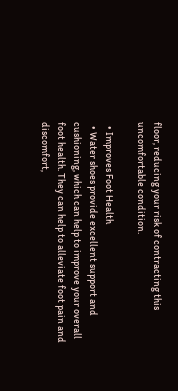floor, reducing your risk of contracting this uncomfortable condition.

  • Improves Foot Health
  • Water shoes provide excellent support and cushioning, which can help to improve your overall foot health. They can help to alleviate foot pain and discomfort,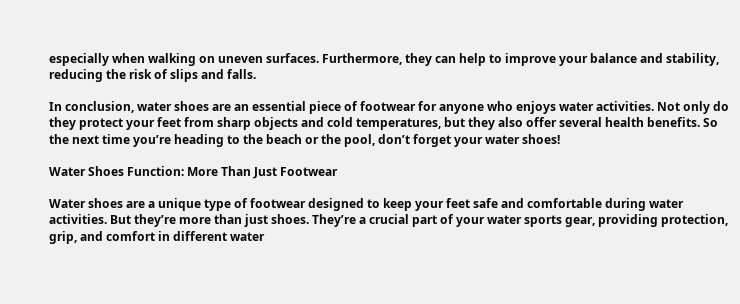especially when walking on uneven surfaces. Furthermore, they can help to improve your balance and stability, reducing the risk of slips and falls.

In conclusion, water shoes are an essential piece of footwear for anyone who enjoys water activities. Not only do they protect your feet from sharp objects and cold temperatures, but they also offer several health benefits. So the next time you’re heading to the beach or the pool, don’t forget your water shoes!

Water Shoes Function: More Than Just Footwear

Water shoes are a unique type of footwear designed to keep your feet safe and comfortable during water activities. But they’re more than just shoes. They’re a crucial part of your water sports gear, providing protection, grip, and comfort in different water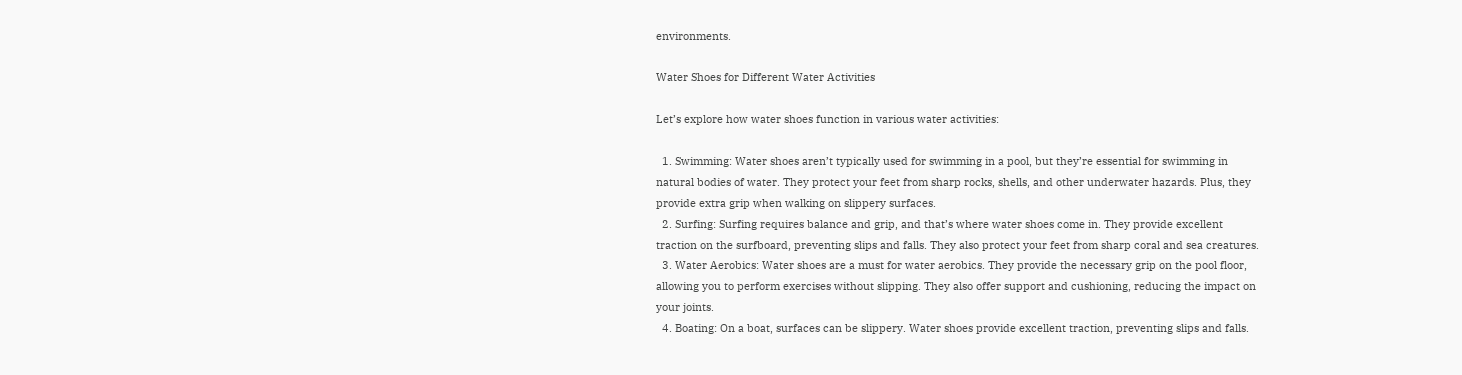environments.

Water Shoes for Different Water Activities

Let’s explore how water shoes function in various water activities:

  1. Swimming: Water shoes aren’t typically used for swimming in a pool, but they’re essential for swimming in natural bodies of water. They protect your feet from sharp rocks, shells, and other underwater hazards. Plus, they provide extra grip when walking on slippery surfaces.
  2. Surfing: Surfing requires balance and grip, and that’s where water shoes come in. They provide excellent traction on the surfboard, preventing slips and falls. They also protect your feet from sharp coral and sea creatures.
  3. Water Aerobics: Water shoes are a must for water aerobics. They provide the necessary grip on the pool floor, allowing you to perform exercises without slipping. They also offer support and cushioning, reducing the impact on your joints.
  4. Boating: On a boat, surfaces can be slippery. Water shoes provide excellent traction, preventing slips and falls.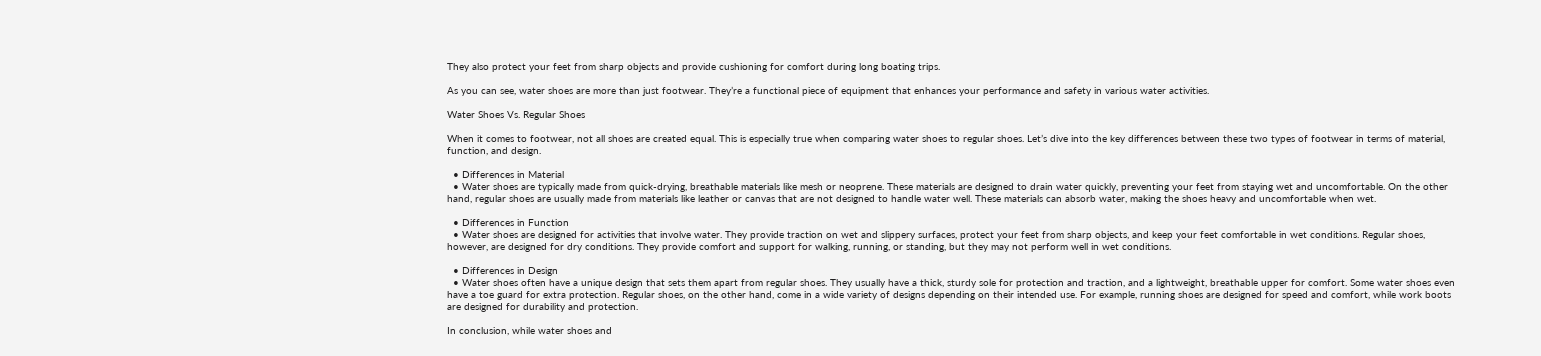They also protect your feet from sharp objects and provide cushioning for comfort during long boating trips.

As you can see, water shoes are more than just footwear. They’re a functional piece of equipment that enhances your performance and safety in various water activities.

Water Shoes Vs. Regular Shoes

When it comes to footwear, not all shoes are created equal. This is especially true when comparing water shoes to regular shoes. Let’s dive into the key differences between these two types of footwear in terms of material, function, and design.

  • Differences in Material
  • Water shoes are typically made from quick-drying, breathable materials like mesh or neoprene. These materials are designed to drain water quickly, preventing your feet from staying wet and uncomfortable. On the other hand, regular shoes are usually made from materials like leather or canvas that are not designed to handle water well. These materials can absorb water, making the shoes heavy and uncomfortable when wet.

  • Differences in Function
  • Water shoes are designed for activities that involve water. They provide traction on wet and slippery surfaces, protect your feet from sharp objects, and keep your feet comfortable in wet conditions. Regular shoes, however, are designed for dry conditions. They provide comfort and support for walking, running, or standing, but they may not perform well in wet conditions.

  • Differences in Design
  • Water shoes often have a unique design that sets them apart from regular shoes. They usually have a thick, sturdy sole for protection and traction, and a lightweight, breathable upper for comfort. Some water shoes even have a toe guard for extra protection. Regular shoes, on the other hand, come in a wide variety of designs depending on their intended use. For example, running shoes are designed for speed and comfort, while work boots are designed for durability and protection.

In conclusion, while water shoes and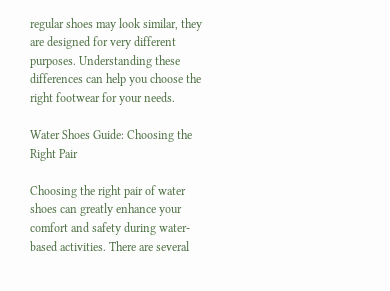regular shoes may look similar, they are designed for very different purposes. Understanding these differences can help you choose the right footwear for your needs.

Water Shoes Guide: Choosing the Right Pair

Choosing the right pair of water shoes can greatly enhance your comfort and safety during water-based activities. There are several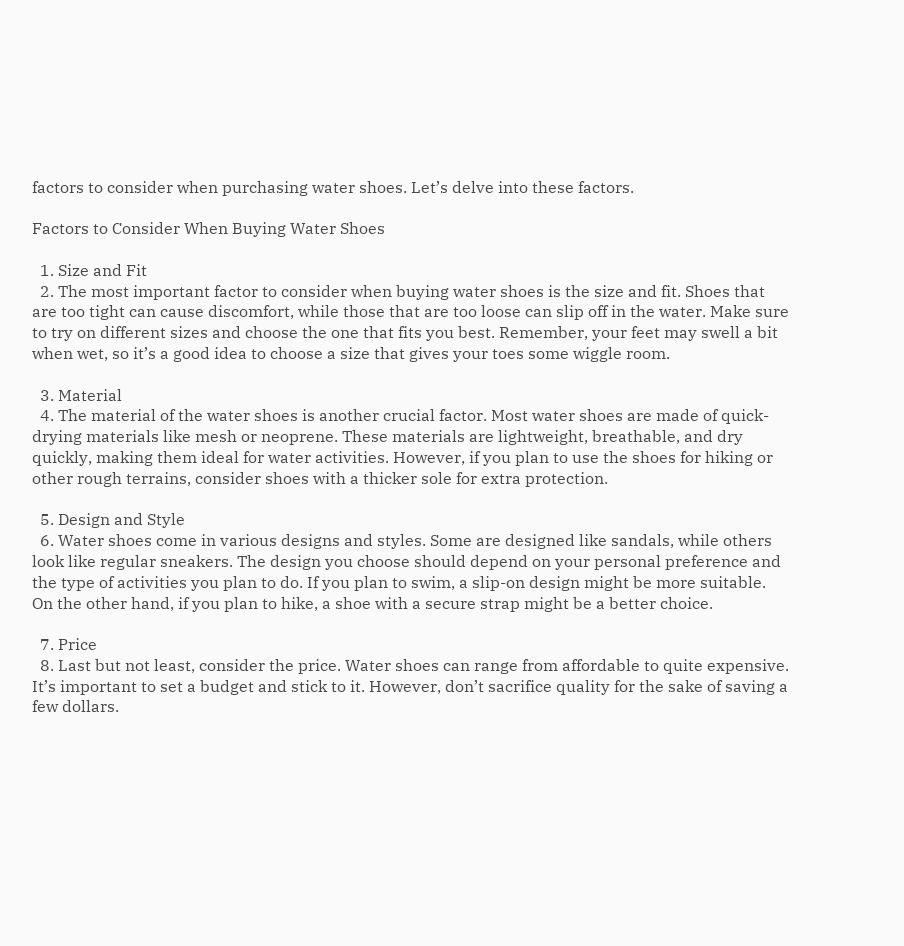factors to consider when purchasing water shoes. Let’s delve into these factors.

Factors to Consider When Buying Water Shoes

  1. Size and Fit
  2. The most important factor to consider when buying water shoes is the size and fit. Shoes that are too tight can cause discomfort, while those that are too loose can slip off in the water. Make sure to try on different sizes and choose the one that fits you best. Remember, your feet may swell a bit when wet, so it’s a good idea to choose a size that gives your toes some wiggle room.

  3. Material
  4. The material of the water shoes is another crucial factor. Most water shoes are made of quick-drying materials like mesh or neoprene. These materials are lightweight, breathable, and dry quickly, making them ideal for water activities. However, if you plan to use the shoes for hiking or other rough terrains, consider shoes with a thicker sole for extra protection.

  5. Design and Style
  6. Water shoes come in various designs and styles. Some are designed like sandals, while others look like regular sneakers. The design you choose should depend on your personal preference and the type of activities you plan to do. If you plan to swim, a slip-on design might be more suitable. On the other hand, if you plan to hike, a shoe with a secure strap might be a better choice.

  7. Price
  8. Last but not least, consider the price. Water shoes can range from affordable to quite expensive. It’s important to set a budget and stick to it. However, don’t sacrifice quality for the sake of saving a few dollars.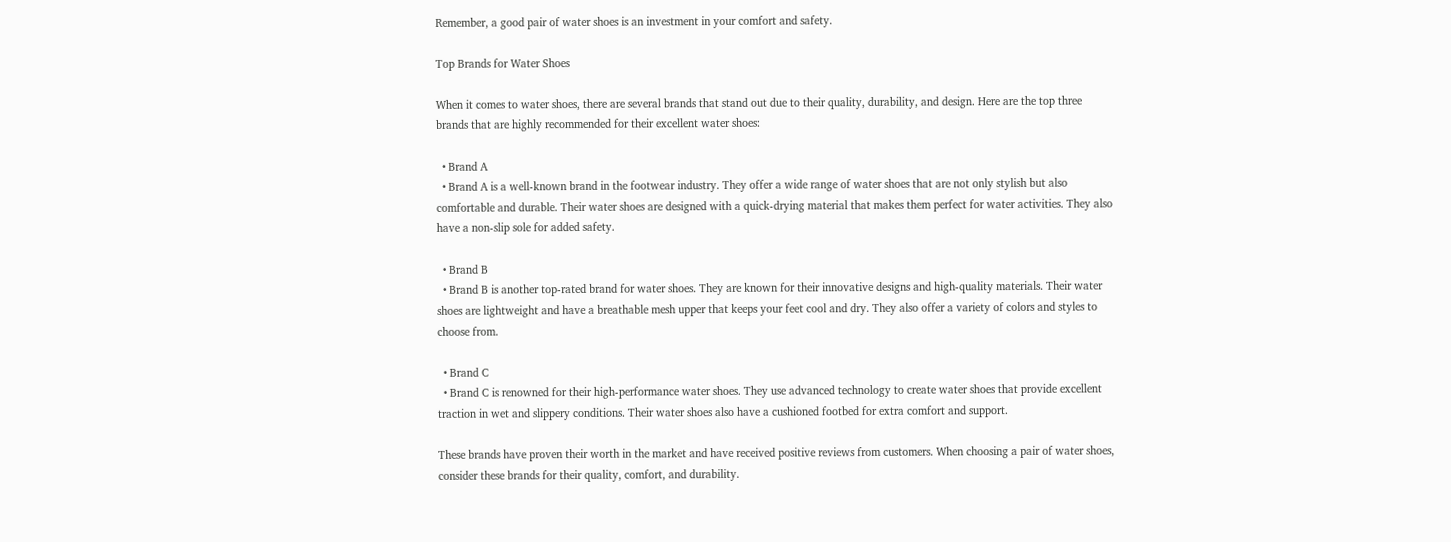Remember, a good pair of water shoes is an investment in your comfort and safety.

Top Brands for Water Shoes

When it comes to water shoes, there are several brands that stand out due to their quality, durability, and design. Here are the top three brands that are highly recommended for their excellent water shoes:

  • Brand A
  • Brand A is a well-known brand in the footwear industry. They offer a wide range of water shoes that are not only stylish but also comfortable and durable. Their water shoes are designed with a quick-drying material that makes them perfect for water activities. They also have a non-slip sole for added safety.

  • Brand B
  • Brand B is another top-rated brand for water shoes. They are known for their innovative designs and high-quality materials. Their water shoes are lightweight and have a breathable mesh upper that keeps your feet cool and dry. They also offer a variety of colors and styles to choose from.

  • Brand C
  • Brand C is renowned for their high-performance water shoes. They use advanced technology to create water shoes that provide excellent traction in wet and slippery conditions. Their water shoes also have a cushioned footbed for extra comfort and support.

These brands have proven their worth in the market and have received positive reviews from customers. When choosing a pair of water shoes, consider these brands for their quality, comfort, and durability.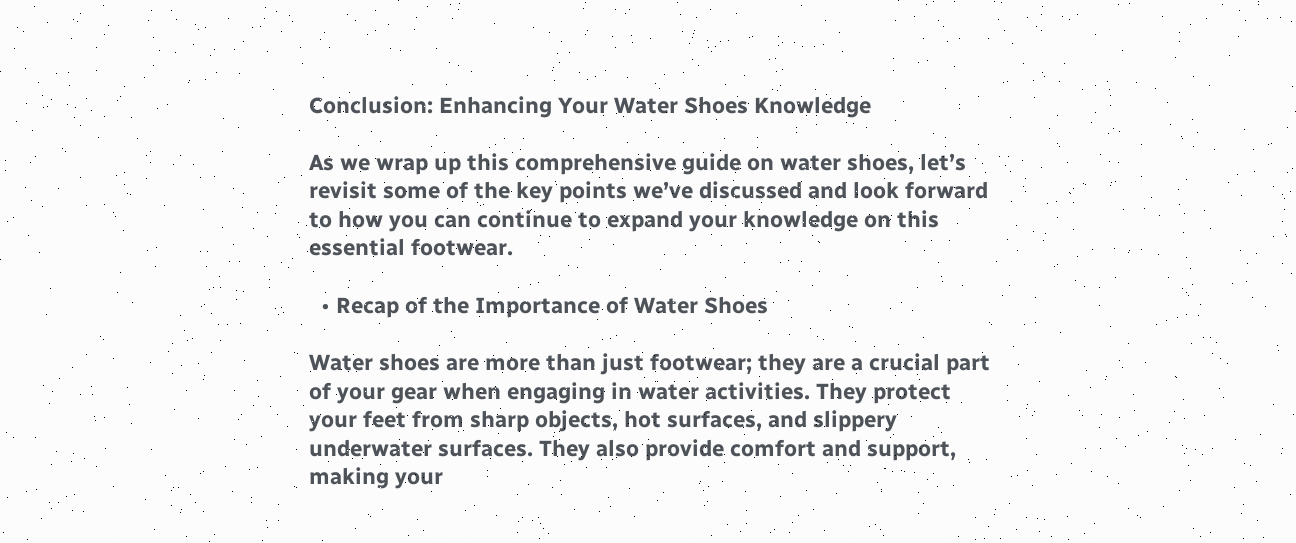Conclusion: Enhancing Your Water Shoes Knowledge

As we wrap up this comprehensive guide on water shoes, let’s revisit some of the key points we’ve discussed and look forward to how you can continue to expand your knowledge on this essential footwear.

  • Recap of the Importance of Water Shoes

Water shoes are more than just footwear; they are a crucial part of your gear when engaging in water activities. They protect your feet from sharp objects, hot surfaces, and slippery underwater surfaces. They also provide comfort and support, making your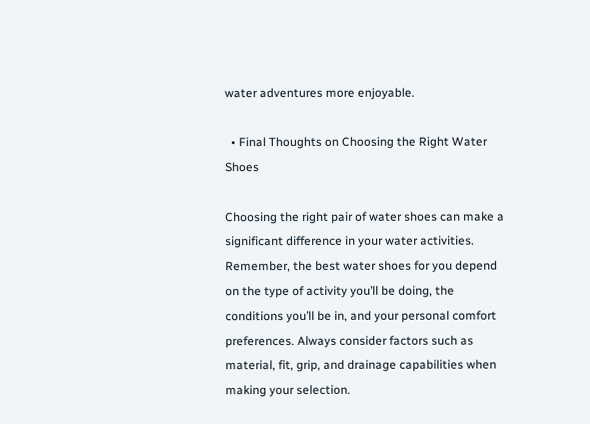water adventures more enjoyable.

  • Final Thoughts on Choosing the Right Water Shoes

Choosing the right pair of water shoes can make a significant difference in your water activities. Remember, the best water shoes for you depend on the type of activity you’ll be doing, the conditions you’ll be in, and your personal comfort preferences. Always consider factors such as material, fit, grip, and drainage capabilities when making your selection.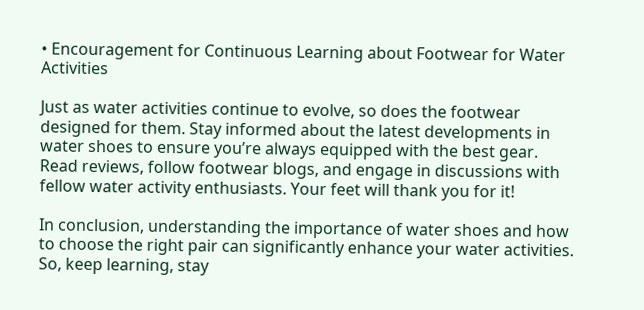• Encouragement for Continuous Learning about Footwear for Water Activities

Just as water activities continue to evolve, so does the footwear designed for them. Stay informed about the latest developments in water shoes to ensure you’re always equipped with the best gear. Read reviews, follow footwear blogs, and engage in discussions with fellow water activity enthusiasts. Your feet will thank you for it!

In conclusion, understanding the importance of water shoes and how to choose the right pair can significantly enhance your water activities. So, keep learning, stay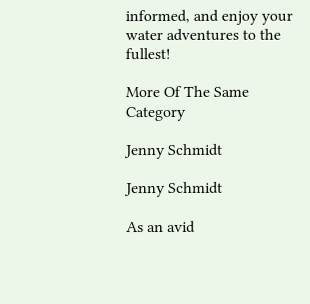informed, and enjoy your water adventures to the fullest!

More Of The Same Category

Jenny Schmidt

Jenny Schmidt

As an avid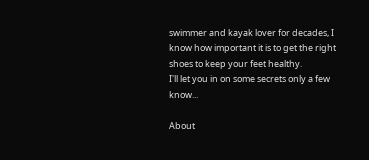swimmer and kayak lover for decades, I know how important it is to get the right shoes to keep your feet healthy.
I'll let you in on some secrets only a few know...

About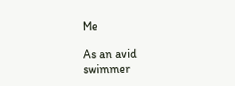Me

As an avid swimmer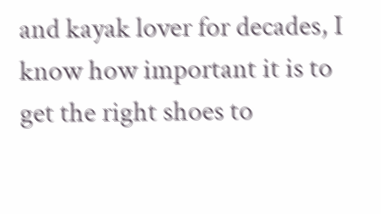and kayak lover for decades, I know how important it is to get the right shoes to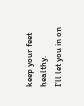keep your feet healthy.
I’ll let you in on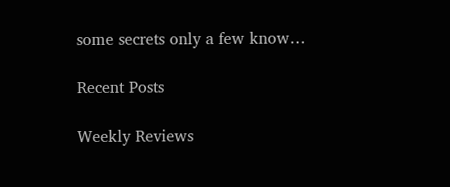some secrets only a few know…

Recent Posts

Weekly Reviews